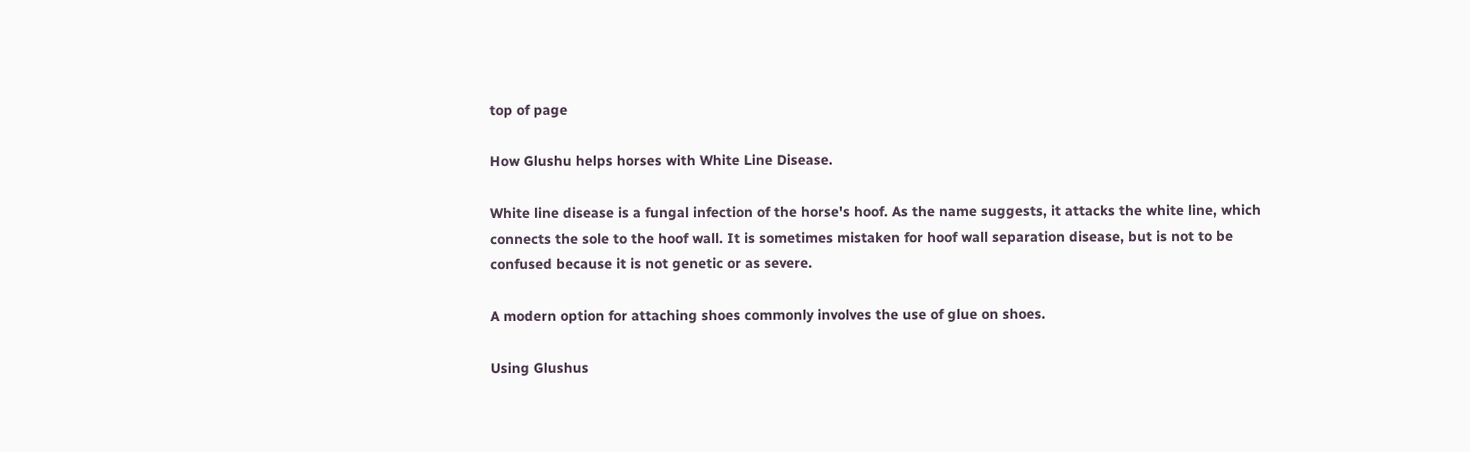top of page

How Glushu helps horses with White Line Disease.

White line disease is a fungal infection of the horse's hoof. As the name suggests, it attacks the white line, which connects the sole to the hoof wall. It is sometimes mistaken for hoof wall separation disease, but is not to be confused because it is not genetic or as severe.

A modern option for attaching shoes commonly involves the use of glue on shoes.

Using Glushus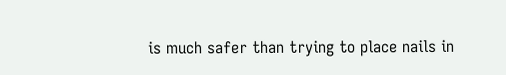is much safer than trying to place nails in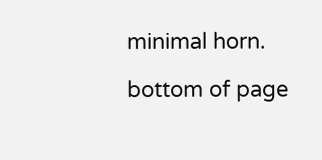minimal horn.

bottom of page